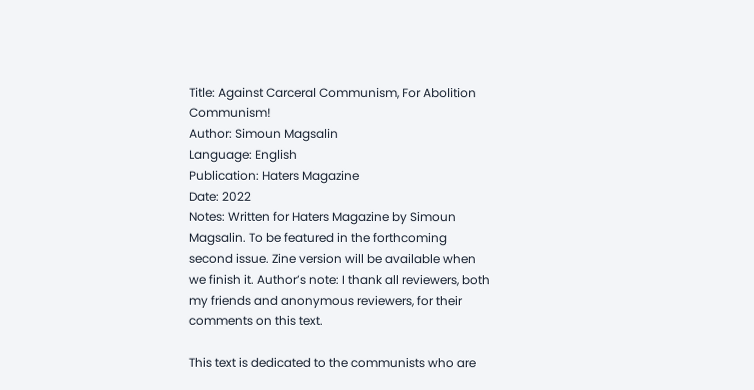Title: Against Carceral Communism, For Abolition Communism!
Author: Simoun Magsalin
Language: English
Publication: Haters Magazine
Date: 2022
Notes: Written for Haters Magazine by Simoun Magsalin. To be featured in the forthcoming second issue. Zine version will be available when we finish it. Author’s note: I thank all reviewers, both my friends and anonymous reviewers, for their comments on this text.

This text is dedicated to the communists who are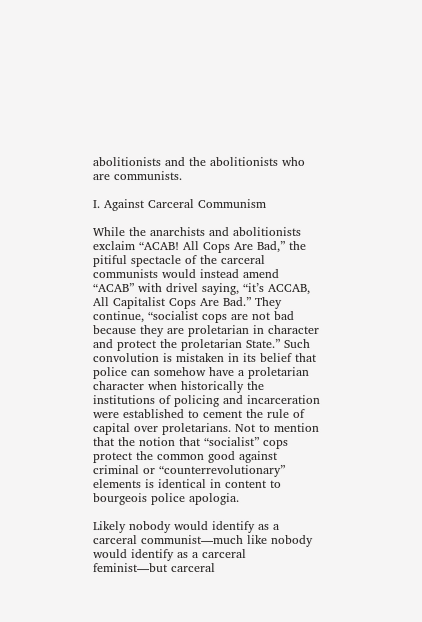abolitionists and the abolitionists who are communists.

I. Against Carceral Communism

While the anarchists and abolitionists exclaim “ACAB! All Cops Are Bad,” the pitiful spectacle of the carceral communists would instead amend “ACAB” with drivel saying, “it’s ACCAB, All Capitalist Cops Are Bad.” They continue, “socialist cops are not bad because they are proletarian in character and protect the proletarian State.” Such convolution is mistaken in its belief that police can somehow have a proletarian character when historically the institutions of policing and incarceration were established to cement the rule of capital over proletarians. Not to mention that the notion that “socialist” cops protect the common good against criminal or “counterrevolutionary” elements is identical in content to bourgeois police apologia.

Likely nobody would identify as a carceral communist—much like nobody would identify as a carceral feminist—but carceral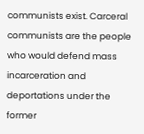communists exist. Carceral communists are the people who would defend mass incarceration and deportations under the former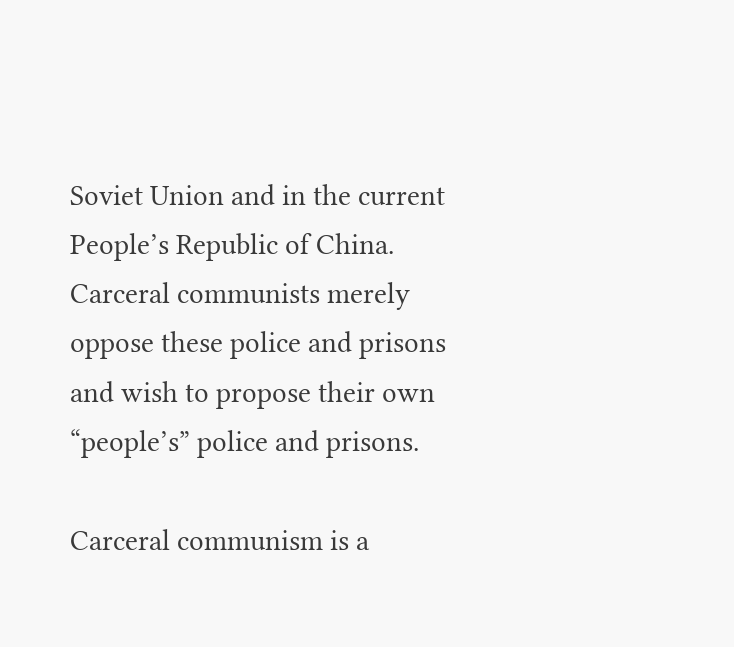Soviet Union and in the current People’s Republic of China. Carceral communists merely oppose these police and prisons and wish to propose their own “people’s” police and prisons.

Carceral communism is a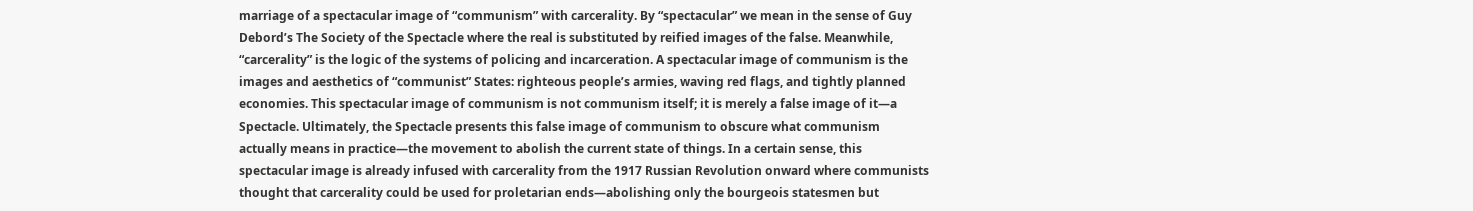marriage of a spectacular image of “communism” with carcerality. By “spectacular” we mean in the sense of Guy Debord’s The Society of the Spectacle where the real is substituted by reified images of the false. Meanwhile, “carcerality” is the logic of the systems of policing and incarceration. A spectacular image of communism is the images and aesthetics of “communist” States: righteous people’s armies, waving red flags, and tightly planned economies. This spectacular image of communism is not communism itself; it is merely a false image of it—a Spectacle. Ultimately, the Spectacle presents this false image of communism to obscure what communism actually means in practice—the movement to abolish the current state of things. In a certain sense, this spectacular image is already infused with carcerality from the 1917 Russian Revolution onward where communists thought that carcerality could be used for proletarian ends—abolishing only the bourgeois statesmen but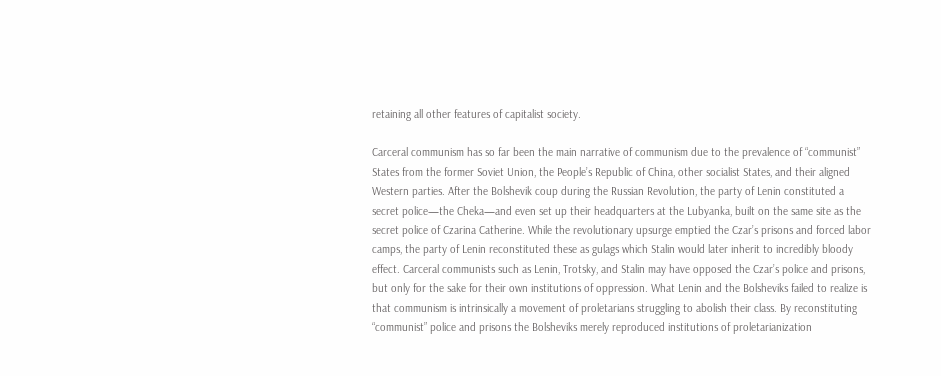retaining all other features of capitalist society.

Carceral communism has so far been the main narrative of communism due to the prevalence of “communist” States from the former Soviet Union, the People’s Republic of China, other socialist States, and their aligned Western parties. After the Bolshevik coup during the Russian Revolution, the party of Lenin constituted a secret police—the Cheka—and even set up their headquarters at the Lubyanka, built on the same site as the secret police of Czarina Catherine. While the revolutionary upsurge emptied the Czar’s prisons and forced labor camps, the party of Lenin reconstituted these as gulags which Stalin would later inherit to incredibly bloody effect. Carceral communists such as Lenin, Trotsky, and Stalin may have opposed the Czar’s police and prisons, but only for the sake for their own institutions of oppression. What Lenin and the Bolsheviks failed to realize is that communism is intrinsically a movement of proletarians struggling to abolish their class. By reconstituting “communist” police and prisons the Bolsheviks merely reproduced institutions of proletarianization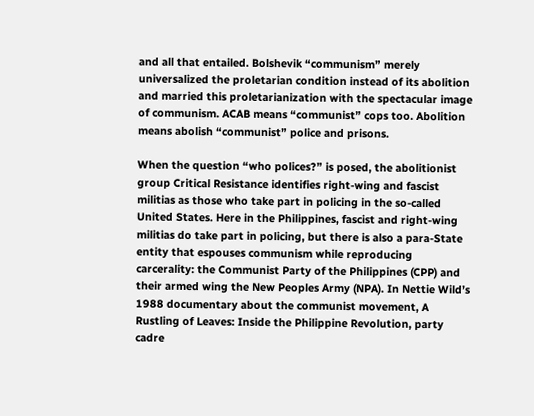and all that entailed. Bolshevik “communism” merely universalized the proletarian condition instead of its abolition and married this proletarianization with the spectacular image of communism. ACAB means “communist” cops too. Abolition means abolish “communist” police and prisons.

When the question “who polices?” is posed, the abolitionist group Critical Resistance identifies right-wing and fascist militias as those who take part in policing in the so-called United States. Here in the Philippines, fascist and right-wing militias do take part in policing, but there is also a para-State entity that espouses communism while reproducing carcerality: the Communist Party of the Philippines (CPP) and their armed wing the New Peoples Army (NPA). In Nettie Wild’s 1988 documentary about the communist movement, A Rustling of Leaves: Inside the Philippine Revolution, party cadre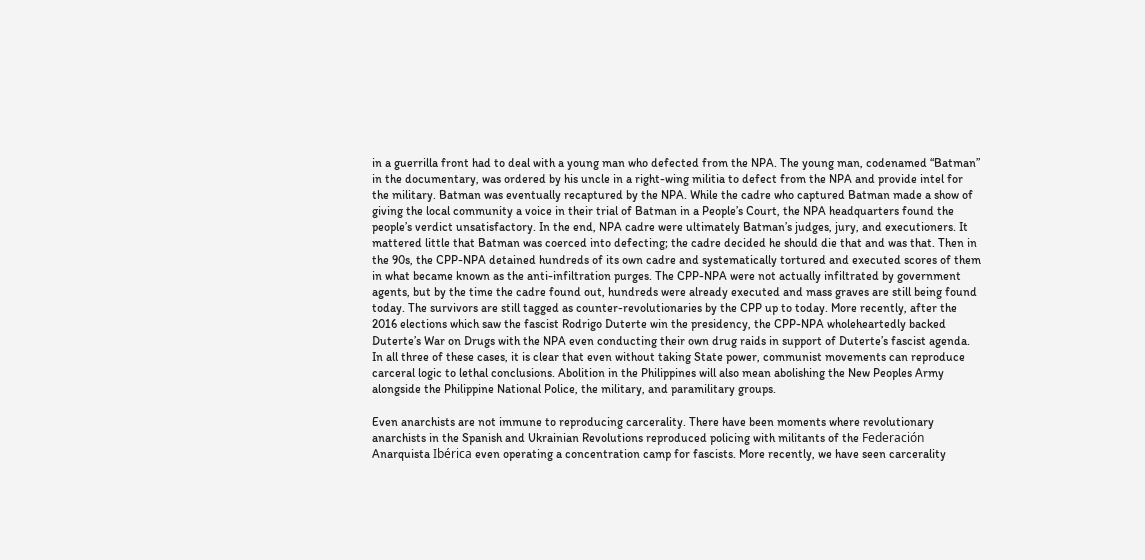in a guerrilla front had to deal with a young man who defected from the NPA. The young man, codenamed “Batman” in the documentary, was ordered by his uncle in a right-wing militia to defect from the NPA and provide intel for the military. Batman was eventually recaptured by the NPA. While the cadre who captured Batman made a show of giving the local community a voice in their trial of Batman in a People’s Court, the NPA headquarters found the people’s verdict unsatisfactory. In the end, NPA cadre were ultimately Batman’s judges, jury, and executioners. It mattered little that Batman was coerced into defecting; the cadre decided he should die that and was that. Then in the 90s, the CPP-NPA detained hundreds of its own cadre and systematically tortured and executed scores of them in what became known as the anti-infiltration purges. The CPP-NPA were not actually infiltrated by government agents, but by the time the cadre found out, hundreds were already executed and mass graves are still being found today. The survivors are still tagged as counter-revolutionaries by the CPP up to today. More recently, after the 2016 elections which saw the fascist Rodrigo Duterte win the presidency, the CPP-NPA wholeheartedly backed Duterte’s War on Drugs with the NPA even conducting their own drug raids in support of Duterte’s fascist agenda. In all three of these cases, it is clear that even without taking State power, communist movements can reproduce carceral logic to lethal conclusions. Abolition in the Philippines will also mean abolishing the New Peoples Army alongside the Philippine National Police, the military, and paramilitary groups.

Even anarchists are not immune to reproducing carcerality. There have been moments where revolutionary anarchists in the Spanish and Ukrainian Revolutions reproduced policing with militants of the Federación Anarquista Ibérica even operating a concentration camp for fascists. More recently, we have seen carcerality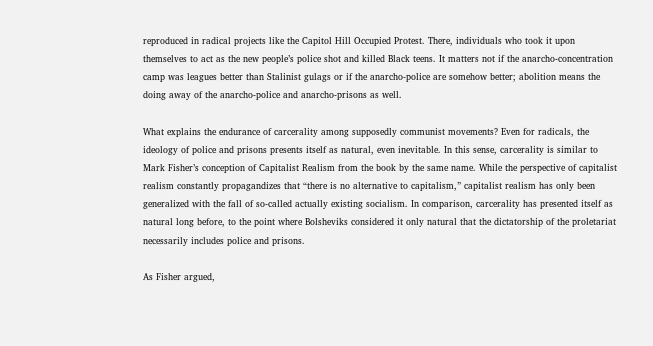reproduced in radical projects like the Capitol Hill Occupied Protest. There, individuals who took it upon themselves to act as the new people’s police shot and killed Black teens. It matters not if the anarcho-concentration camp was leagues better than Stalinist gulags or if the anarcho-police are somehow better; abolition means the doing away of the anarcho-police and anarcho-prisons as well.

What explains the endurance of carcerality among supposedly communist movements? Even for radicals, the ideology of police and prisons presents itself as natural, even inevitable. In this sense, carcerality is similar to Mark Fisher’s conception of Capitalist Realism from the book by the same name. While the perspective of capitalist realism constantly propagandizes that “there is no alternative to capitalism,” capitalist realism has only been generalized with the fall of so-called actually existing socialism. In comparison, carcerality has presented itself as natural long before, to the point where Bolsheviks considered it only natural that the dictatorship of the proletariat necessarily includes police and prisons.

As Fisher argued,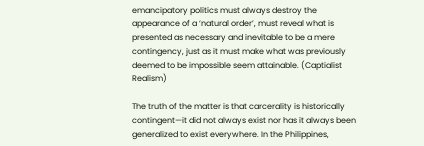emancipatory politics must always destroy the appearance of a ‘natural order’, must reveal what is presented as necessary and inevitable to be a mere contingency, just as it must make what was previously deemed to be impossible seem attainable. (Captialist Realism)

The truth of the matter is that carcerality is historically contingent—it did not always exist nor has it always been generalized to exist everywhere. In the Philippines,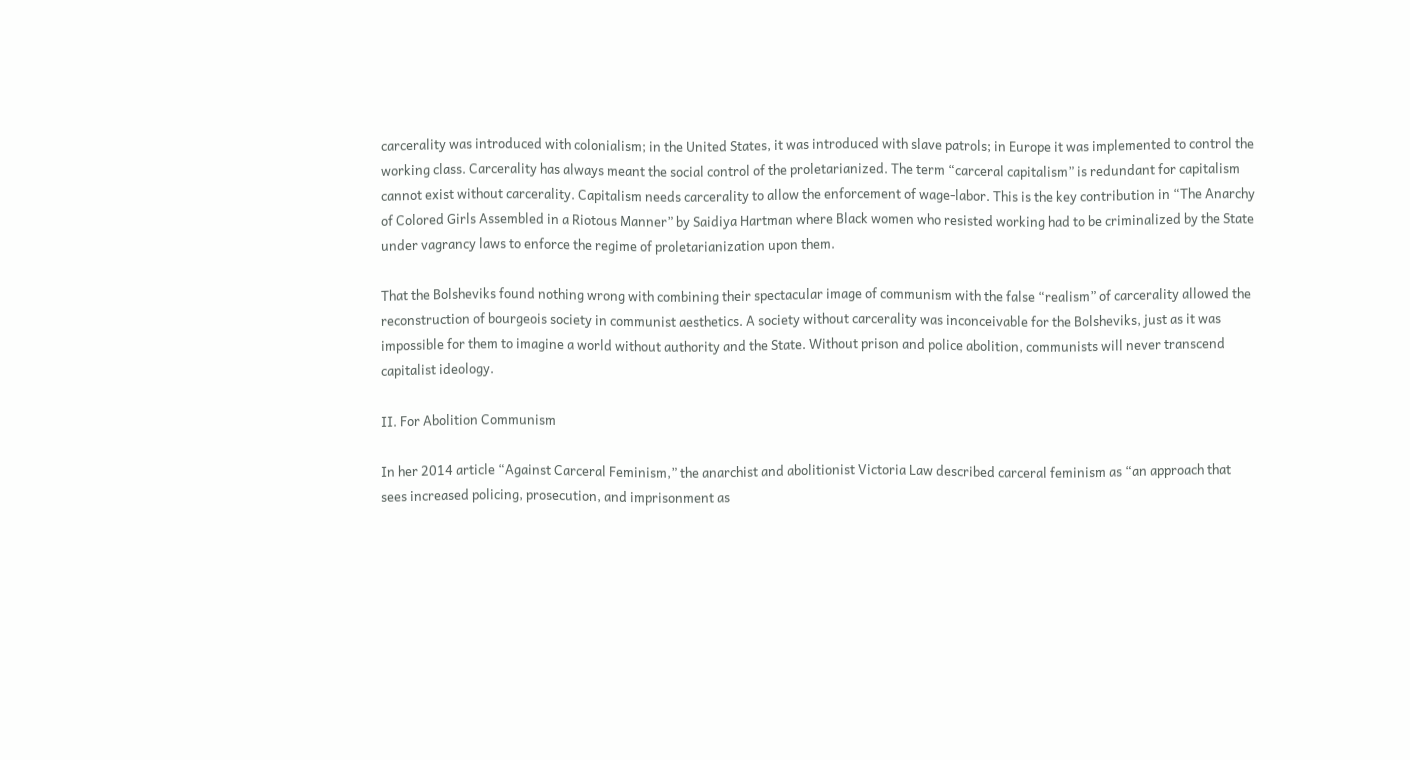carcerality was introduced with colonialism; in the United States, it was introduced with slave patrols; in Europe it was implemented to control the working class. Carcerality has always meant the social control of the proletarianized. The term “carceral capitalism” is redundant for capitalism cannot exist without carcerality. Capitalism needs carcerality to allow the enforcement of wage-labor. This is the key contribution in “The Anarchy of Colored Girls Assembled in a Riotous Manner” by Saidiya Hartman where Black women who resisted working had to be criminalized by the State under vagrancy laws to enforce the regime of proletarianization upon them.

That the Bolsheviks found nothing wrong with combining their spectacular image of communism with the false “realism” of carcerality allowed the reconstruction of bourgeois society in communist aesthetics. A society without carcerality was inconceivable for the Bolsheviks, just as it was impossible for them to imagine a world without authority and the State. Without prison and police abolition, communists will never transcend capitalist ideology.

II. For Abolition Communism

In her 2014 article “Against Carceral Feminism,” the anarchist and abolitionist Victoria Law described carceral feminism as “an approach that sees increased policing, prosecution, and imprisonment as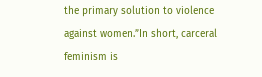the primary solution to violence against women.”In short, carceral feminism is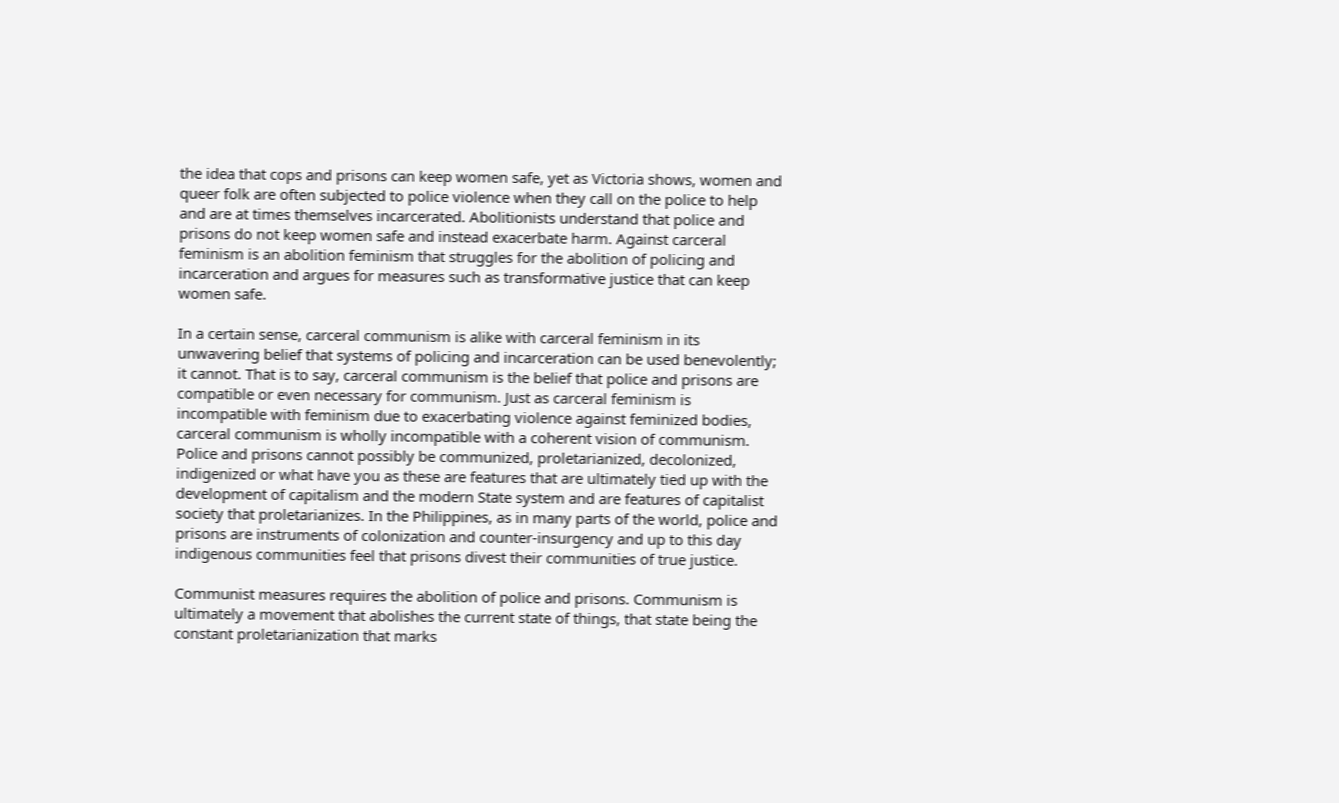the idea that cops and prisons can keep women safe, yet as Victoria shows, women and queer folk are often subjected to police violence when they call on the police to help and are at times themselves incarcerated. Abolitionists understand that police and prisons do not keep women safe and instead exacerbate harm. Against carceral feminism is an abolition feminism that struggles for the abolition of policing and incarceration and argues for measures such as transformative justice that can keep women safe.

In a certain sense, carceral communism is alike with carceral feminism in its unwavering belief that systems of policing and incarceration can be used benevolently; it cannot. That is to say, carceral communism is the belief that police and prisons are compatible or even necessary for communism. Just as carceral feminism is incompatible with feminism due to exacerbating violence against feminized bodies, carceral communism is wholly incompatible with a coherent vision of communism. Police and prisons cannot possibly be communized, proletarianized, decolonized, indigenized or what have you as these are features that are ultimately tied up with the development of capitalism and the modern State system and are features of capitalist society that proletarianizes. In the Philippines, as in many parts of the world, police and prisons are instruments of colonization and counter-insurgency and up to this day indigenous communities feel that prisons divest their communities of true justice.

Communist measures requires the abolition of police and prisons. Communism is ultimately a movement that abolishes the current state of things, that state being the constant proletarianization that marks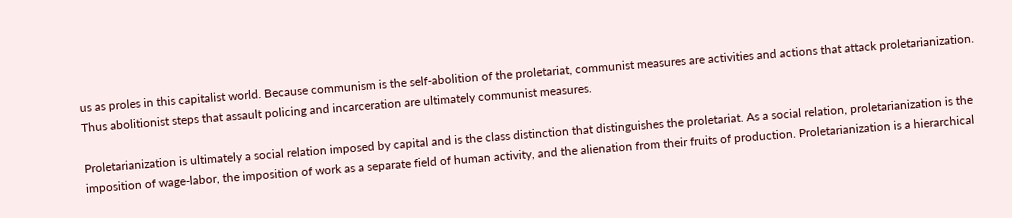us as proles in this capitalist world. Because communism is the self-abolition of the proletariat, communist measures are activities and actions that attack proletarianization. Thus abolitionist steps that assault policing and incarceration are ultimately communist measures.

Proletarianization is ultimately a social relation imposed by capital and is the class distinction that distinguishes the proletariat. As a social relation, proletarianization is the imposition of wage-labor, the imposition of work as a separate field of human activity, and the alienation from their fruits of production. Proletarianization is a hierarchical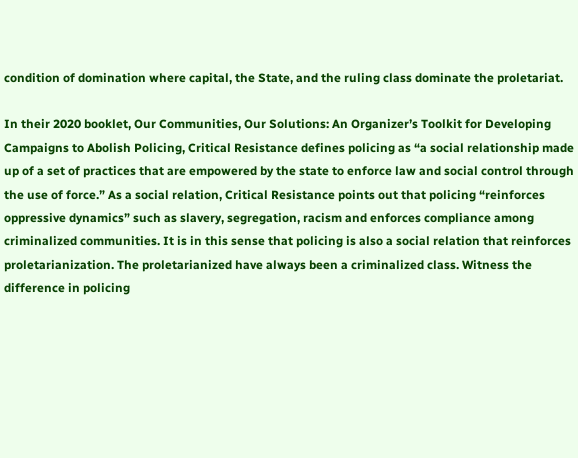condition of domination where capital, the State, and the ruling class dominate the proletariat.

In their 2020 booklet, Our Communities, Our Solutions: An Organizer’s Toolkit for Developing Campaigns to Abolish Policing, Critical Resistance defines policing as “a social relationship made up of a set of practices that are empowered by the state to enforce law and social control through the use of force.” As a social relation, Critical Resistance points out that policing “reinforces oppressive dynamics” such as slavery, segregation, racism and enforces compliance among criminalized communities. It is in this sense that policing is also a social relation that reinforces proletarianization. The proletarianized have always been a criminalized class. Witness the difference in policing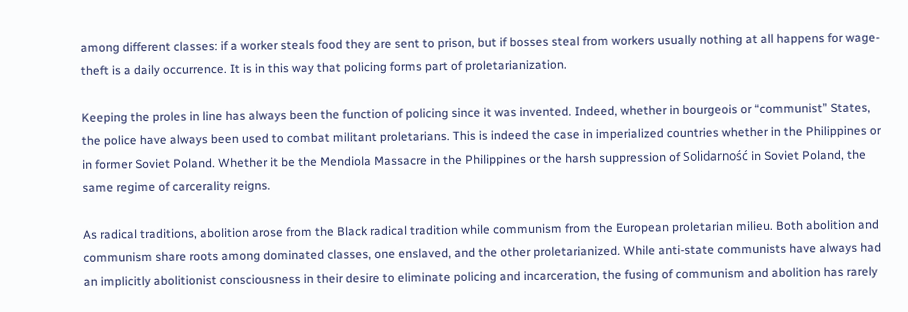among different classes: if a worker steals food they are sent to prison, but if bosses steal from workers usually nothing at all happens for wage-theft is a daily occurrence. It is in this way that policing forms part of proletarianization.

Keeping the proles in line has always been the function of policing since it was invented. Indeed, whether in bourgeois or “communist” States, the police have always been used to combat militant proletarians. This is indeed the case in imperialized countries whether in the Philippines or in former Soviet Poland. Whether it be the Mendiola Massacre in the Philippines or the harsh suppression of Solidarność in Soviet Poland, the same regime of carcerality reigns.

As radical traditions, abolition arose from the Black radical tradition while communism from the European proletarian milieu. Both abolition and communism share roots among dominated classes, one enslaved, and the other proletarianized. While anti-state communists have always had an implicitly abolitionist consciousness in their desire to eliminate policing and incarceration, the fusing of communism and abolition has rarely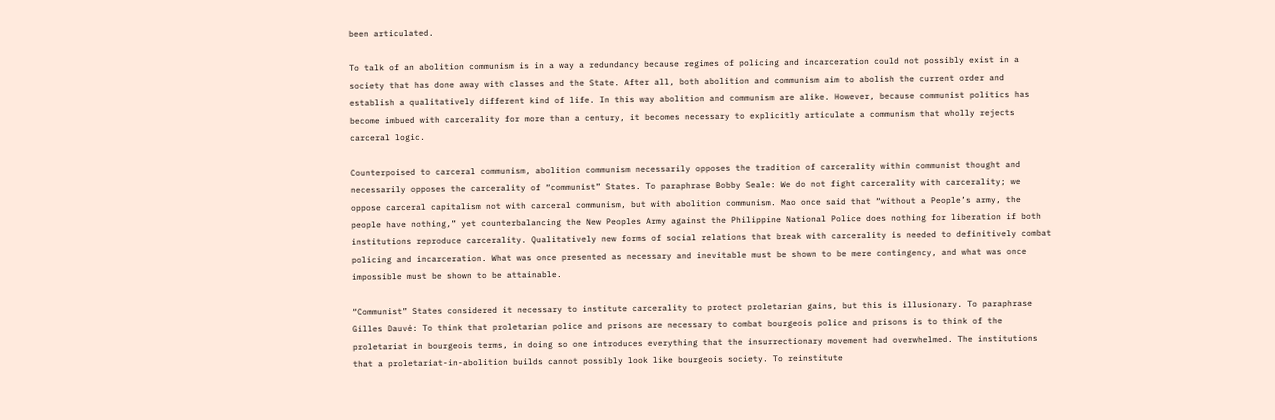been articulated.

To talk of an abolition communism is in a way a redundancy because regimes of policing and incarceration could not possibly exist in a society that has done away with classes and the State. After all, both abolition and communism aim to abolish the current order and establish a qualitatively different kind of life. In this way abolition and communism are alike. However, because communist politics has become imbued with carcerality for more than a century, it becomes necessary to explicitly articulate a communism that wholly rejects carceral logic.

Counterpoised to carceral communism, abolition communism necessarily opposes the tradition of carcerality within communist thought and necessarily opposes the carcerality of “communist” States. To paraphrase Bobby Seale: We do not fight carcerality with carcerality; we oppose carceral capitalism not with carceral communism, but with abolition communism. Mao once said that “without a People’s army, the people have nothing,” yet counterbalancing the New Peoples Army against the Philippine National Police does nothing for liberation if both institutions reproduce carcerality. Qualitatively new forms of social relations that break with carcerality is needed to definitively combat policing and incarceration. What was once presented as necessary and inevitable must be shown to be mere contingency, and what was once impossible must be shown to be attainable.

“Communist” States considered it necessary to institute carcerality to protect proletarian gains, but this is illusionary. To paraphrase Gilles Dauvé: To think that proletarian police and prisons are necessary to combat bourgeois police and prisons is to think of the proletariat in bourgeois terms, in doing so one introduces everything that the insurrectionary movement had overwhelmed. The institutions that a proletariat-in-abolition builds cannot possibly look like bourgeois society. To reinstitute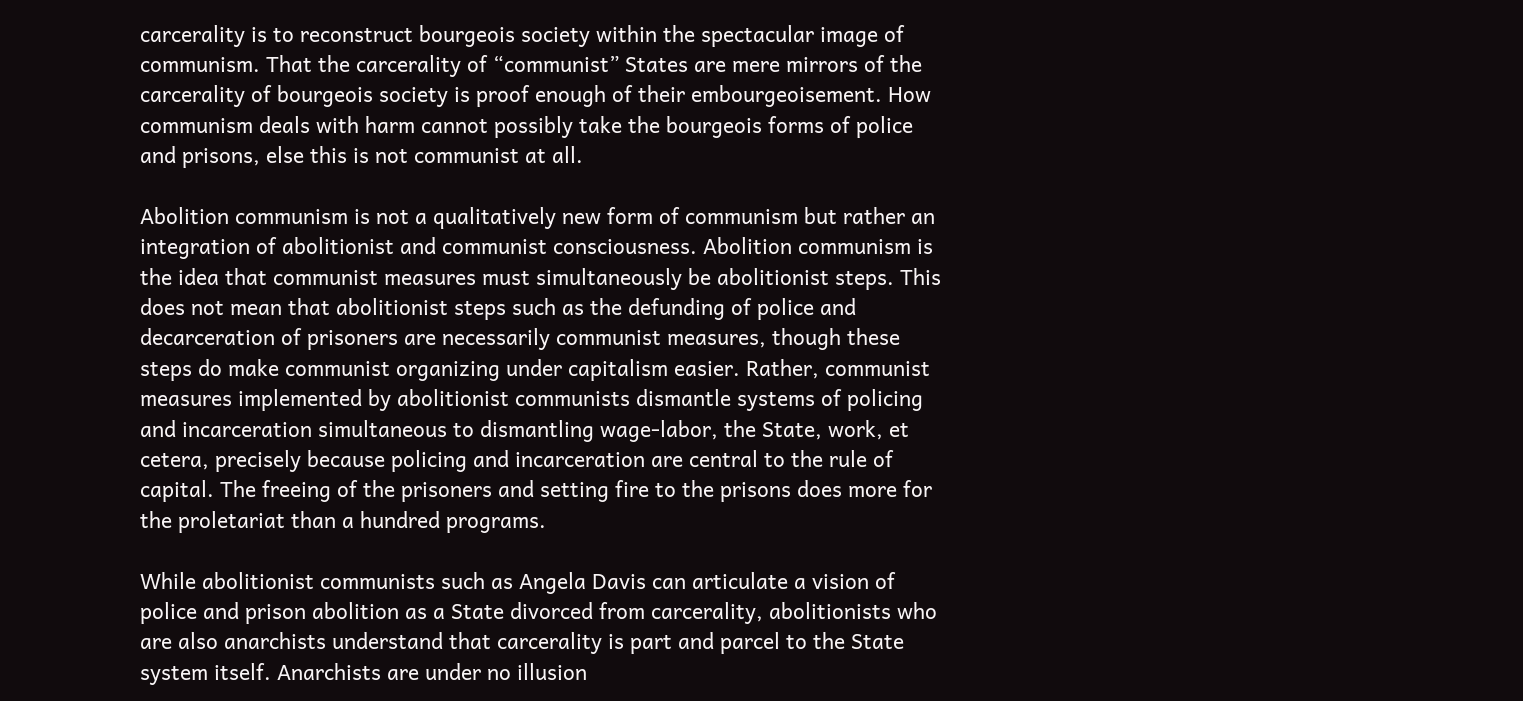carcerality is to reconstruct bourgeois society within the spectacular image of communism. That the carcerality of “communist” States are mere mirrors of the carcerality of bourgeois society is proof enough of their embourgeoisement. How communism deals with harm cannot possibly take the bourgeois forms of police and prisons, else this is not communist at all.

Abolition communism is not a qualitatively new form of communism but rather an integration of abolitionist and communist consciousness. Abolition communism is the idea that communist measures must simultaneously be abolitionist steps. This does not mean that abolitionist steps such as the defunding of police and decarceration of prisoners are necessarily communist measures, though these steps do make communist organizing under capitalism easier. Rather, communist measures implemented by abolitionist communists dismantle systems of policing and incarceration simultaneous to dismantling wage-labor, the State, work, et cetera, precisely because policing and incarceration are central to the rule of capital. The freeing of the prisoners and setting fire to the prisons does more for the proletariat than a hundred programs.

While abolitionist communists such as Angela Davis can articulate a vision of police and prison abolition as a State divorced from carcerality, abolitionists who are also anarchists understand that carcerality is part and parcel to the State system itself. Anarchists are under no illusion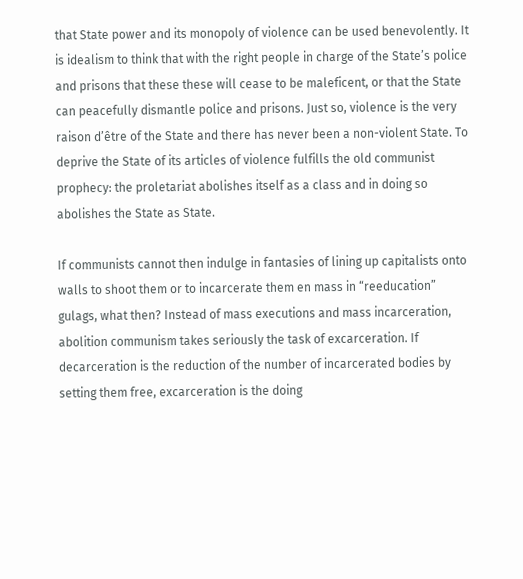that State power and its monopoly of violence can be used benevolently. It is idealism to think that with the right people in charge of the State’s police and prisons that these these will cease to be maleficent, or that the State can peacefully dismantle police and prisons. Just so, violence is the very raison d’être of the State and there has never been a non-violent State. To deprive the State of its articles of violence fulfills the old communist prophecy: the proletariat abolishes itself as a class and in doing so abolishes the State as State.

If communists cannot then indulge in fantasies of lining up capitalists onto walls to shoot them or to incarcerate them en mass in “reeducation” gulags, what then? Instead of mass executions and mass incarceration, abolition communism takes seriously the task of excarceration. If decarceration is the reduction of the number of incarcerated bodies by setting them free, excarceration is the doing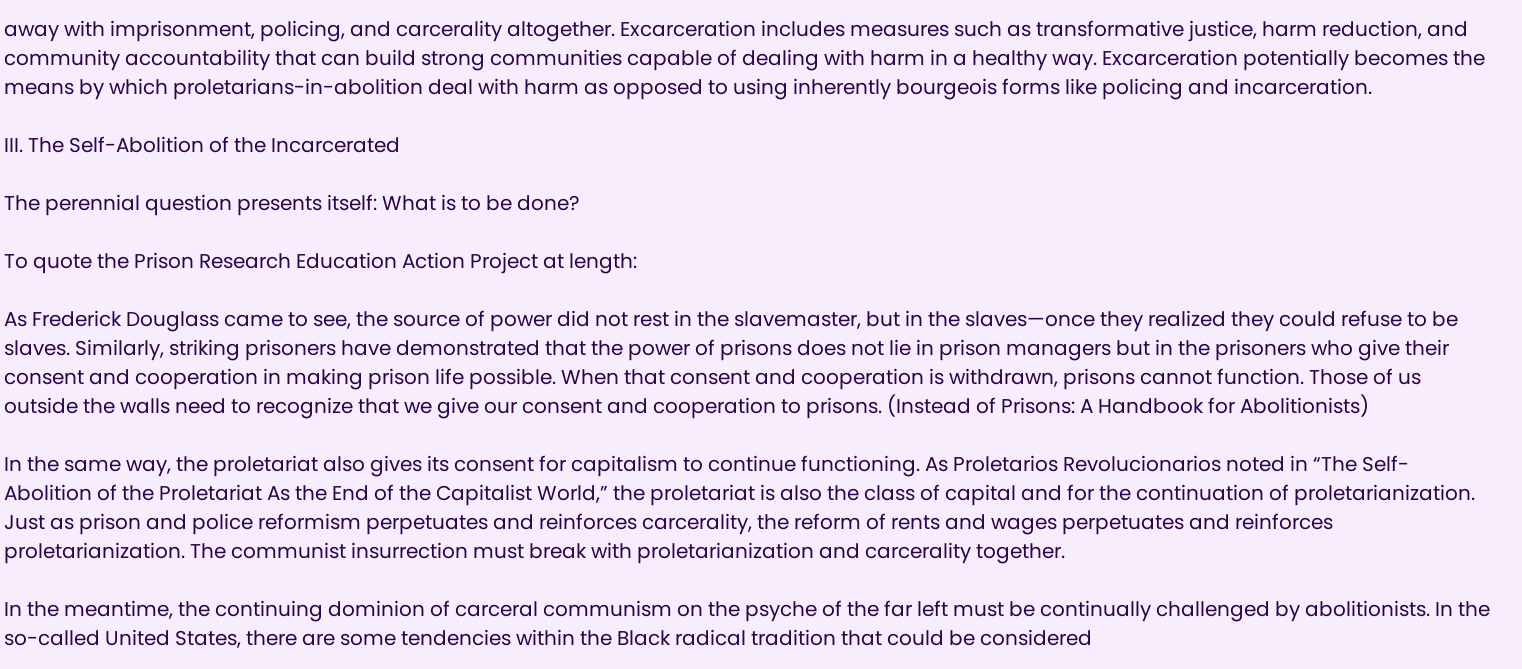away with imprisonment, policing, and carcerality altogether. Excarceration includes measures such as transformative justice, harm reduction, and community accountability that can build strong communities capable of dealing with harm in a healthy way. Excarceration potentially becomes the means by which proletarians-in-abolition deal with harm as opposed to using inherently bourgeois forms like policing and incarceration.

III. The Self-Abolition of the Incarcerated

The perennial question presents itself: What is to be done?

To quote the Prison Research Education Action Project at length:

As Frederick Douglass came to see, the source of power did not rest in the slavemaster, but in the slaves—once they realized they could refuse to be slaves. Similarly, striking prisoners have demonstrated that the power of prisons does not lie in prison managers but in the prisoners who give their consent and cooperation in making prison life possible. When that consent and cooperation is withdrawn, prisons cannot function. Those of us outside the walls need to recognize that we give our consent and cooperation to prisons. (Instead of Prisons: A Handbook for Abolitionists)

In the same way, the proletariat also gives its consent for capitalism to continue functioning. As Proletarios Revolucionarios noted in “The Self-Abolition of the Proletariat As the End of the Capitalist World,” the proletariat is also the class of capital and for the continuation of proletarianization. Just as prison and police reformism perpetuates and reinforces carcerality, the reform of rents and wages perpetuates and reinforces proletarianization. The communist insurrection must break with proletarianization and carcerality together.

In the meantime, the continuing dominion of carceral communism on the psyche of the far left must be continually challenged by abolitionists. In the so-called United States, there are some tendencies within the Black radical tradition that could be considered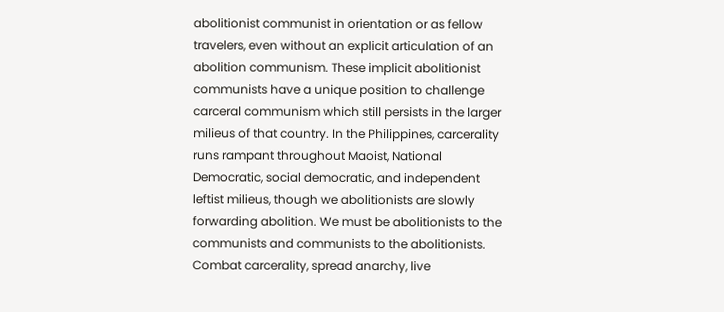abolitionist communist in orientation or as fellow travelers, even without an explicit articulation of an abolition communism. These implicit abolitionist communists have a unique position to challenge carceral communism which still persists in the larger milieus of that country. In the Philippines, carcerality runs rampant throughout Maoist, National Democratic, social democratic, and independent leftist milieus, though we abolitionists are slowly forwarding abolition. We must be abolitionists to the communists and communists to the abolitionists. Combat carcerality, spread anarchy, live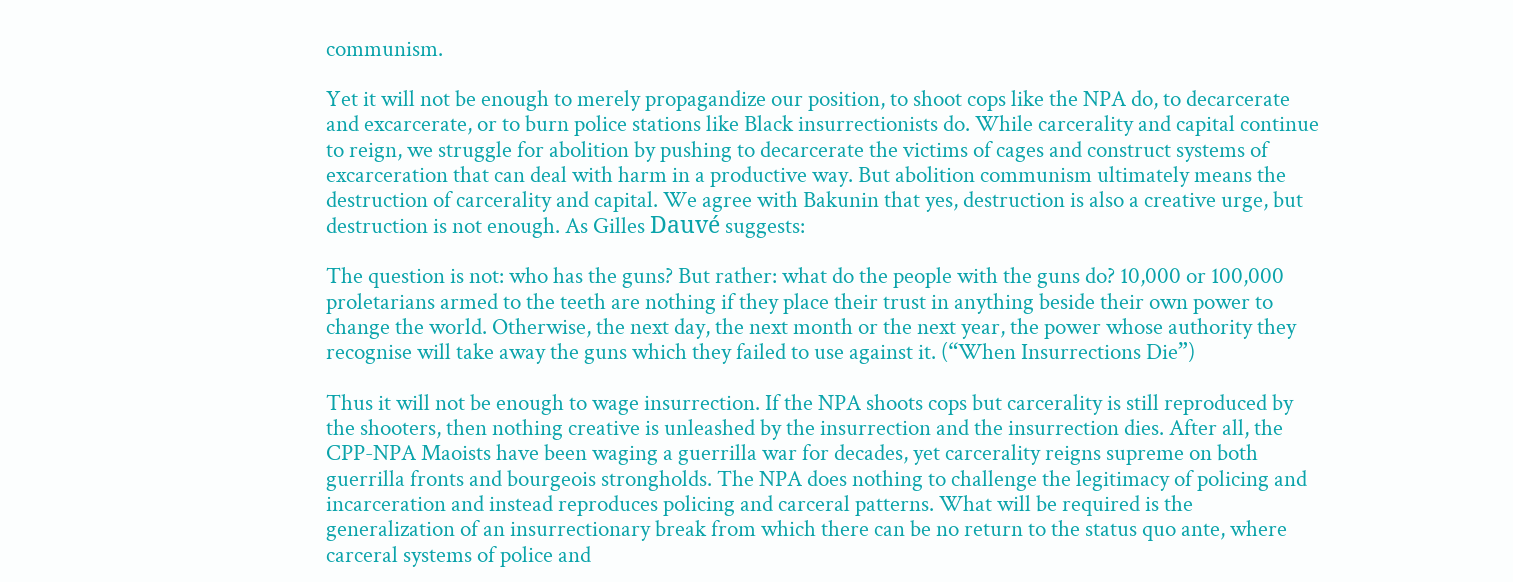communism.

Yet it will not be enough to merely propagandize our position, to shoot cops like the NPA do, to decarcerate and excarcerate, or to burn police stations like Black insurrectionists do. While carcerality and capital continue to reign, we struggle for abolition by pushing to decarcerate the victims of cages and construct systems of excarceration that can deal with harm in a productive way. But abolition communism ultimately means the destruction of carcerality and capital. We agree with Bakunin that yes, destruction is also a creative urge, but destruction is not enough. As Gilles Dauvé suggests:

The question is not: who has the guns? But rather: what do the people with the guns do? 10,000 or 100,000 proletarians armed to the teeth are nothing if they place their trust in anything beside their own power to change the world. Otherwise, the next day, the next month or the next year, the power whose authority they recognise will take away the guns which they failed to use against it. (“When Insurrections Die”)

Thus it will not be enough to wage insurrection. If the NPA shoots cops but carcerality is still reproduced by the shooters, then nothing creative is unleashed by the insurrection and the insurrection dies. After all, the CPP-NPA Maoists have been waging a guerrilla war for decades, yet carcerality reigns supreme on both guerrilla fronts and bourgeois strongholds. The NPA does nothing to challenge the legitimacy of policing and incarceration and instead reproduces policing and carceral patterns. What will be required is the generalization of an insurrectionary break from which there can be no return to the status quo ante, where carceral systems of police and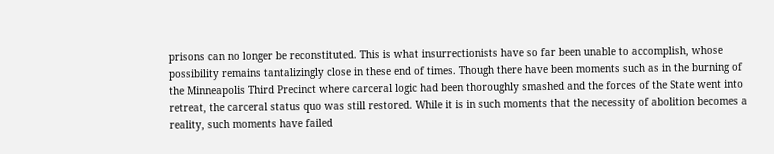prisons can no longer be reconstituted. This is what insurrectionists have so far been unable to accomplish, whose possibility remains tantalizingly close in these end of times. Though there have been moments such as in the burning of the Minneapolis Third Precinct where carceral logic had been thoroughly smashed and the forces of the State went into retreat, the carceral status quo was still restored. While it is in such moments that the necessity of abolition becomes a reality, such moments have failed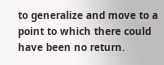to generalize and move to a point to which there could have been no return.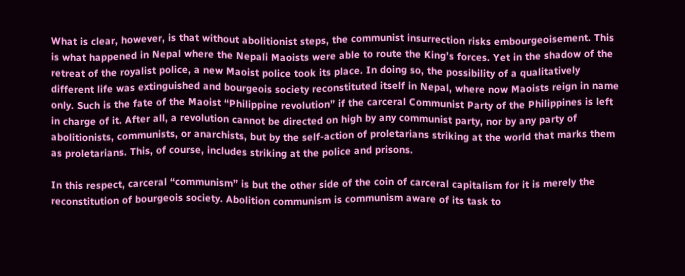What is clear, however, is that without abolitionist steps, the communist insurrection risks embourgeoisement. This is what happened in Nepal where the Nepali Maoists were able to route the King’s forces. Yet in the shadow of the retreat of the royalist police, a new Maoist police took its place. In doing so, the possibility of a qualitatively different life was extinguished and bourgeois society reconstituted itself in Nepal, where now Maoists reign in name only. Such is the fate of the Maoist “Philippine revolution” if the carceral Communist Party of the Philippines is left in charge of it. After all, a revolution cannot be directed on high by any communist party, nor by any party of abolitionists, communists, or anarchists, but by the self-action of proletarians striking at the world that marks them as proletarians. This, of course, includes striking at the police and prisons.

In this respect, carceral “communism” is but the other side of the coin of carceral capitalism for it is merely the reconstitution of bourgeois society. Abolition communism is communism aware of its task to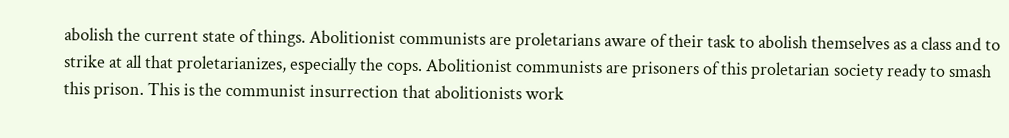abolish the current state of things. Abolitionist communists are proletarians aware of their task to abolish themselves as a class and to strike at all that proletarianizes, especially the cops. Abolitionist communists are prisoners of this proletarian society ready to smash this prison. This is the communist insurrection that abolitionists work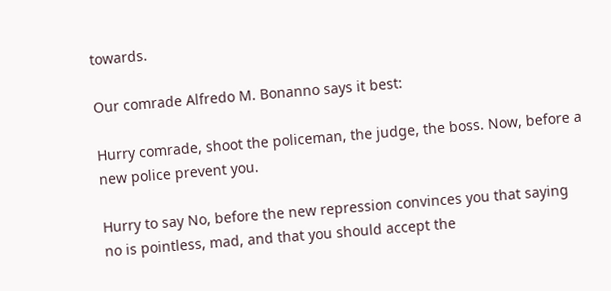towards.

Our comrade Alfredo M. Bonanno says it best:

Hurry comrade, shoot the policeman, the judge, the boss. Now, before a new police prevent you.

Hurry to say No, before the new repression convinces you that saying no is pointless, mad, and that you should accept the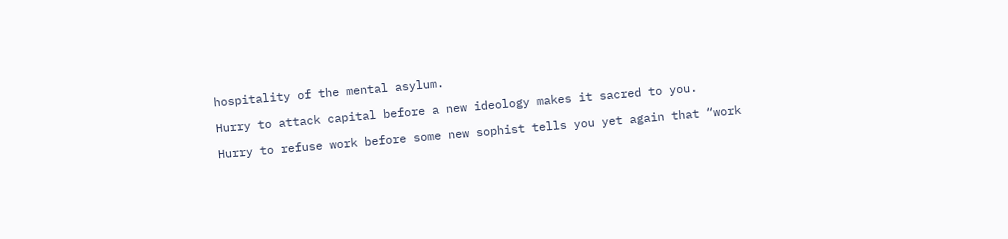hospitality of the mental asylum.

Hurry to attack capital before a new ideology makes it sacred to you.

Hurry to refuse work before some new sophist tells you yet again that “work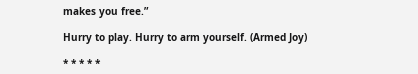makes you free.”

Hurry to play. Hurry to arm yourself. (Armed Joy)

* * * * *